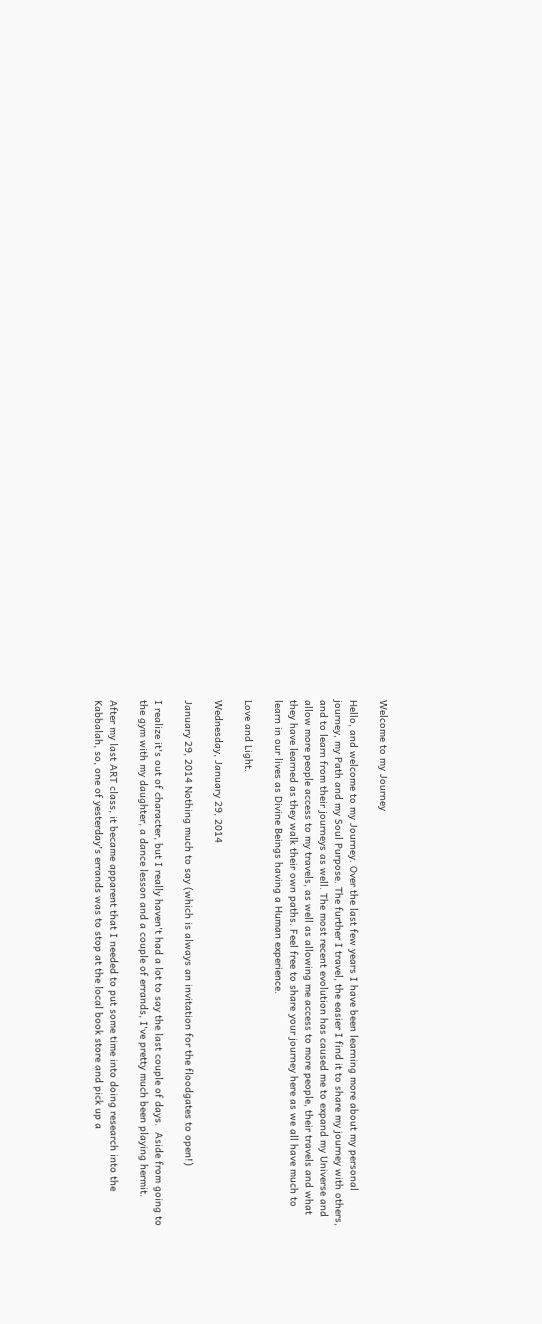Welcome to my Journey

Hello, and welcome to my Journey. Over the last few years I have been learning more about my personal journey, my Path and my Soul Purpose. The further I travel, the easier I find it to share my journey with others, and to learn from their journeys as well. The most recent evolution has caused me to expand my Universe and allow more people access to my travels, as well as allowing me access to more people, their travels and what they have learned as they walk their own paths. Feel free to share your journey here as we all have much to learn in our lives as Divine Beings having a Human experience.

Love and Light.

Wednesday, January 29, 2014

January 29, 2014 Nothing much to say (which is always an invitation for the floodgates to open!)

I realize it's out of character, but I really haven't had a lot to say the last couple of days.  Aside from going to the gym with my daughter, a dance lesson and a couple of errands, I've pretty much been playing hermit.

After my last ART class, it became apparent that I needed to put some time into doing research into the Kabbalah, so, one of yesterday's errands was to stop at the local book store and pick up a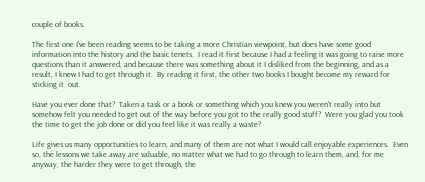couple of books.

The first one I've been reading seems to be taking a more Christian viewpoint, but does have some good information into the history and the basic tenets.  I read it first because I had a feeling it was going to raise more questions than it answered, and because there was something about it I disliked from the beginning, and as a result, I knew I had to get through it.  By reading it first, the other two books I bought become my reward for sticking it  out.

Have you ever done that?  Taken a task or a book or something which you knew you weren't really into but somehow felt you needed to get out of the way before you got to the really good stuff?  Were you glad you took the time to get the job done or did you feel like it was really a waste?

Life gives us many opportunities to learn, and many of them are not what I would call enjoyable experiences.  Even so, the lessons we take away are valuable, no matter what we had to go through to learn them, and, for me anyway, the harder they were to get through, the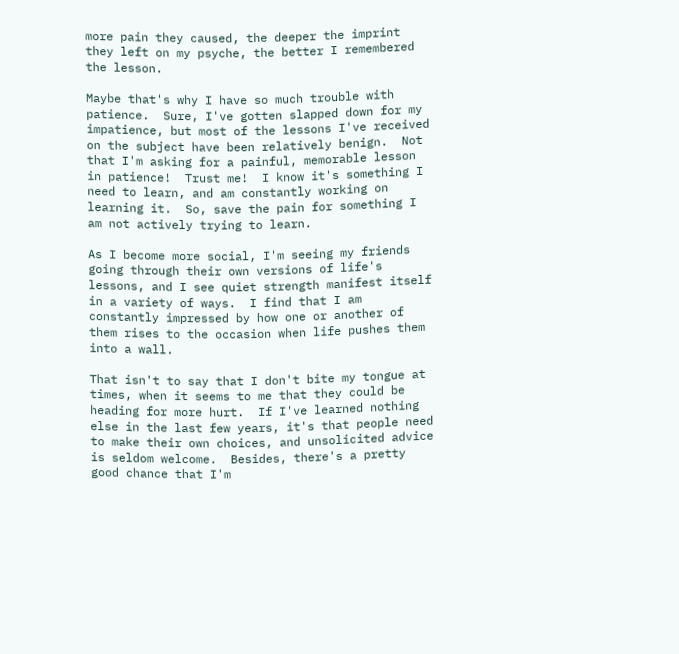more pain they caused, the deeper the imprint they left on my psyche, the better I remembered the lesson.

Maybe that's why I have so much trouble with patience.  Sure, I've gotten slapped down for my impatience, but most of the lessons I've received on the subject have been relatively benign.  Not that I'm asking for a painful, memorable lesson in patience!  Trust me!  I know it's something I need to learn, and am constantly working on learning it.  So, save the pain for something I am not actively trying to learn.

As I become more social, I'm seeing my friends going through their own versions of life's lessons, and I see quiet strength manifest itself in a variety of ways.  I find that I am constantly impressed by how one or another of them rises to the occasion when life pushes them into a wall.

That isn't to say that I don't bite my tongue at times, when it seems to me that they could be heading for more hurt.  If I've learned nothing else in the last few years, it's that people need to make their own choices, and unsolicited advice is seldom welcome.  Besides, there's a pretty good chance that I'm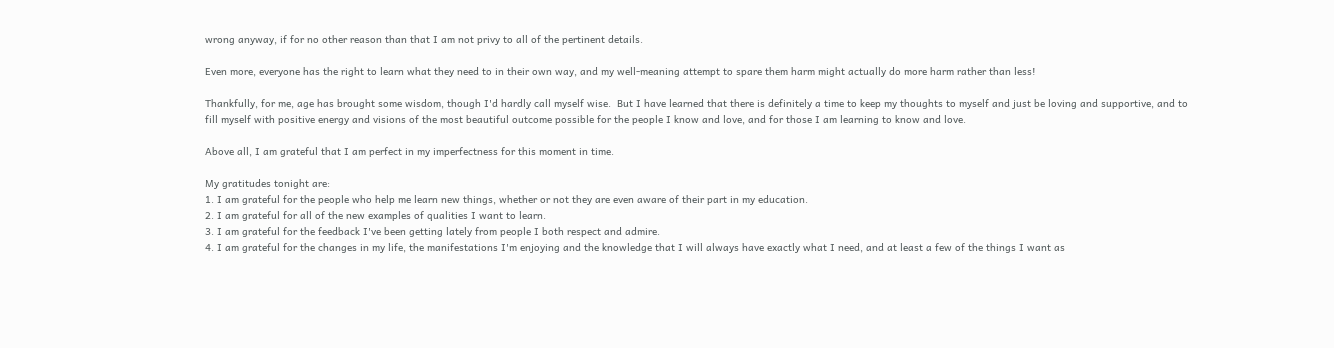wrong anyway, if for no other reason than that I am not privy to all of the pertinent details.

Even more, everyone has the right to learn what they need to in their own way, and my well-meaning attempt to spare them harm might actually do more harm rather than less!

Thankfully, for me, age has brought some wisdom, though I'd hardly call myself wise.  But I have learned that there is definitely a time to keep my thoughts to myself and just be loving and supportive, and to fill myself with positive energy and visions of the most beautiful outcome possible for the people I know and love, and for those I am learning to know and love.

Above all, I am grateful that I am perfect in my imperfectness for this moment in time.

My gratitudes tonight are:
1. I am grateful for the people who help me learn new things, whether or not they are even aware of their part in my education.
2. I am grateful for all of the new examples of qualities I want to learn.
3. I am grateful for the feedback I've been getting lately from people I both respect and admire.
4. I am grateful for the changes in my life, the manifestations I'm enjoying and the knowledge that I will always have exactly what I need, and at least a few of the things I want as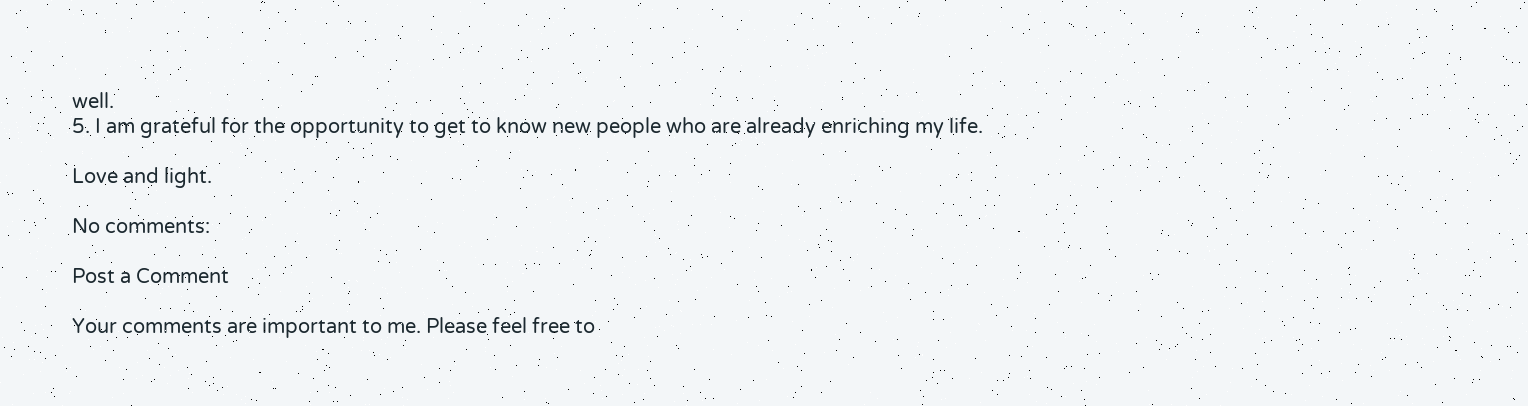well.
5. I am grateful for the opportunity to get to know new people who are already enriching my life.

Love and light.

No comments:

Post a Comment

Your comments are important to me. Please feel free to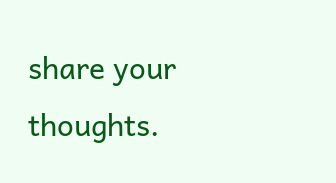share your thoughts.